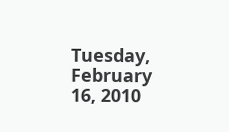Tuesday, February 16, 2010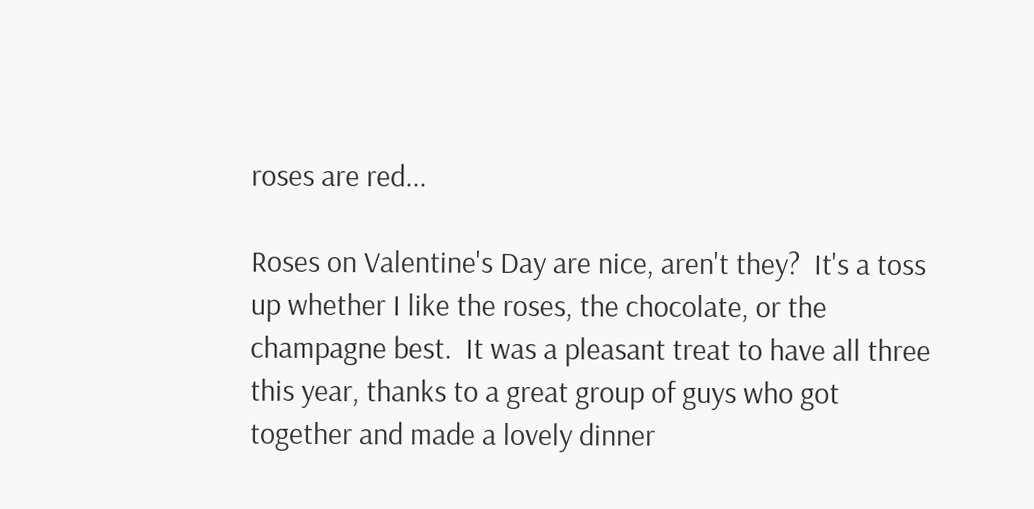roses are red...

Roses on Valentine's Day are nice, aren't they?  It's a toss up whether I like the roses, the chocolate, or the champagne best.  It was a pleasant treat to have all three this year, thanks to a great group of guys who got together and made a lovely dinner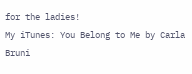for the ladies!
My iTunes: You Belong to Me by Carla Bruni